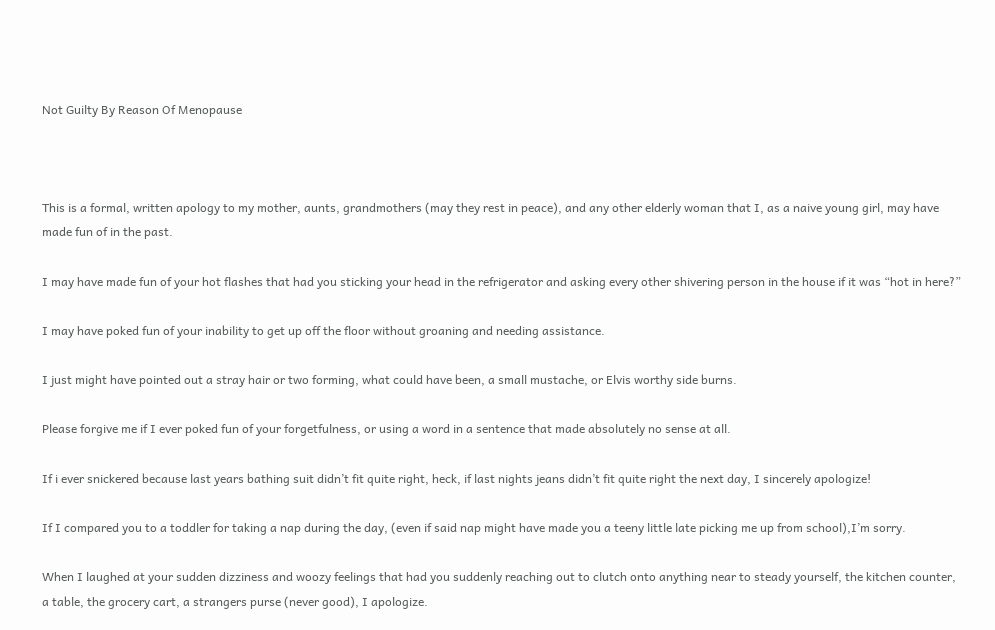Not Guilty By Reason Of Menopause



This is a formal, written apology to my mother, aunts, grandmothers (may they rest in peace), and any other elderly woman that I, as a naive young girl, may have made fun of in the past.

I may have made fun of your hot flashes that had you sticking your head in the refrigerator and asking every other shivering person in the house if it was “hot in here?”

I may have poked fun of your inability to get up off the floor without groaning and needing assistance.

I just might have pointed out a stray hair or two forming, what could have been, a small mustache, or Elvis worthy side burns.

Please forgive me if I ever poked fun of your forgetfulness, or using a word in a sentence that made absolutely no sense at all.

If i ever snickered because last years bathing suit didn’t fit quite right, heck, if last nights jeans didn’t fit quite right the next day, I sincerely apologize!

If I compared you to a toddler for taking a nap during the day, (even if said nap might have made you a teeny little late picking me up from school),I’m sorry.

When I laughed at your sudden dizziness and woozy feelings that had you suddenly reaching out to clutch onto anything near to steady yourself, the kitchen counter, a table, the grocery cart, a strangers purse (never good), I apologize.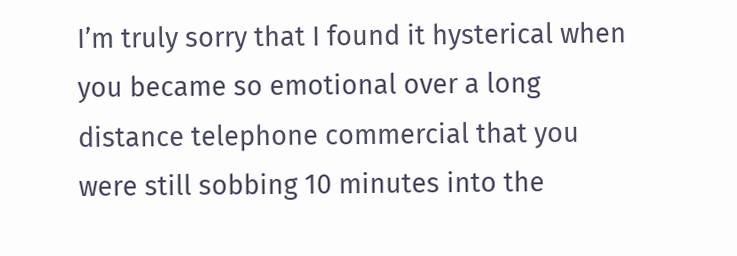I’m truly sorry that I found it hysterical when you became so emotional over a long distance telephone commercial that you were still sobbing 10 minutes into the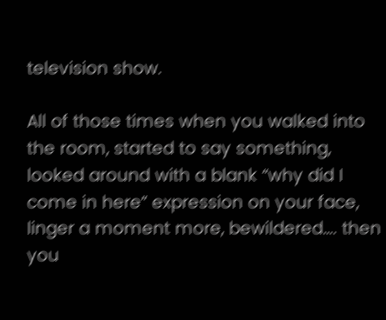television show.

All of those times when you walked into the room, started to say something, looked around with a blank “why did I come in here” expression on your face, linger a moment more, bewildered…. then you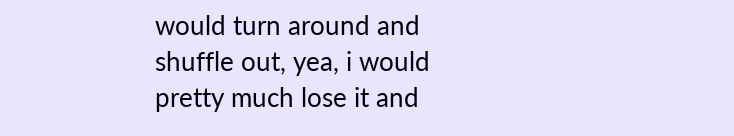would turn around and shuffle out, yea, i would pretty much lose it and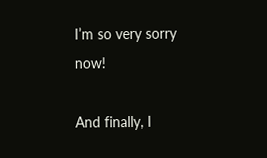I’m so very sorry now!

And finally, I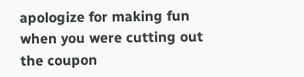apologize for making fun when you were cutting out the coupon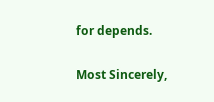for depends.

Most Sincerely,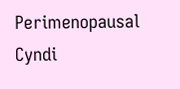Perimenopausal Cyndi